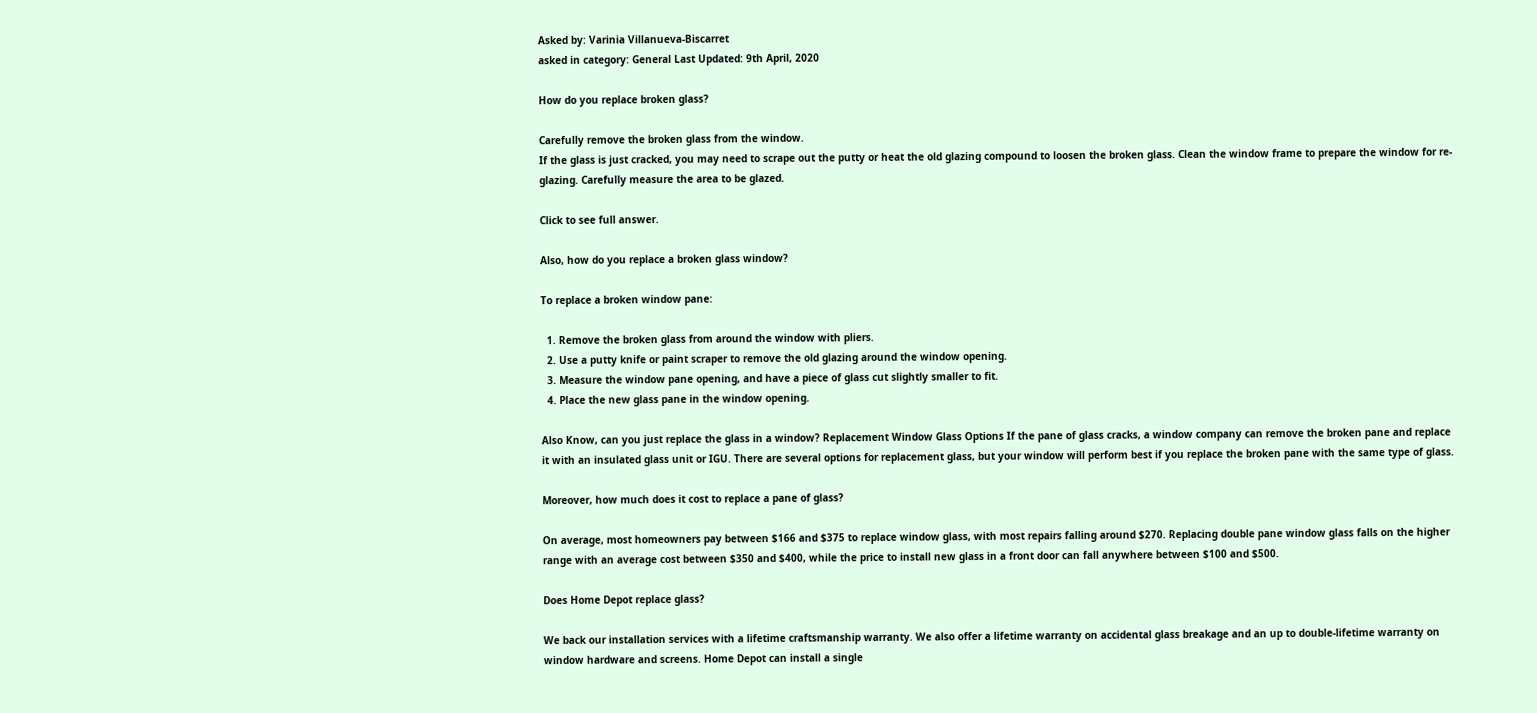Asked by: Varinia Villanueva-Biscarret
asked in category: General Last Updated: 9th April, 2020

How do you replace broken glass?

Carefully remove the broken glass from the window.
If the glass is just cracked, you may need to scrape out the putty or heat the old glazing compound to loosen the broken glass. Clean the window frame to prepare the window for re-glazing. Carefully measure the area to be glazed.

Click to see full answer.

Also, how do you replace a broken glass window?

To replace a broken window pane:

  1. Remove the broken glass from around the window with pliers.
  2. Use a putty knife or paint scraper to remove the old glazing around the window opening.
  3. Measure the window pane opening, and have a piece of glass cut slightly smaller to fit.
  4. Place the new glass pane in the window opening.

Also Know, can you just replace the glass in a window? Replacement Window Glass Options If the pane of glass cracks, a window company can remove the broken pane and replace it with an insulated glass unit or IGU. There are several options for replacement glass, but your window will perform best if you replace the broken pane with the same type of glass.

Moreover, how much does it cost to replace a pane of glass?

On average, most homeowners pay between $166 and $375 to replace window glass, with most repairs falling around $270. Replacing double pane window glass falls on the higher range with an average cost between $350 and $400, while the price to install new glass in a front door can fall anywhere between $100 and $500.

Does Home Depot replace glass?

We back our installation services with a lifetime craftsmanship warranty. We also offer a lifetime warranty on accidental glass breakage and an up to double-lifetime warranty on window hardware and screens. Home Depot can install a single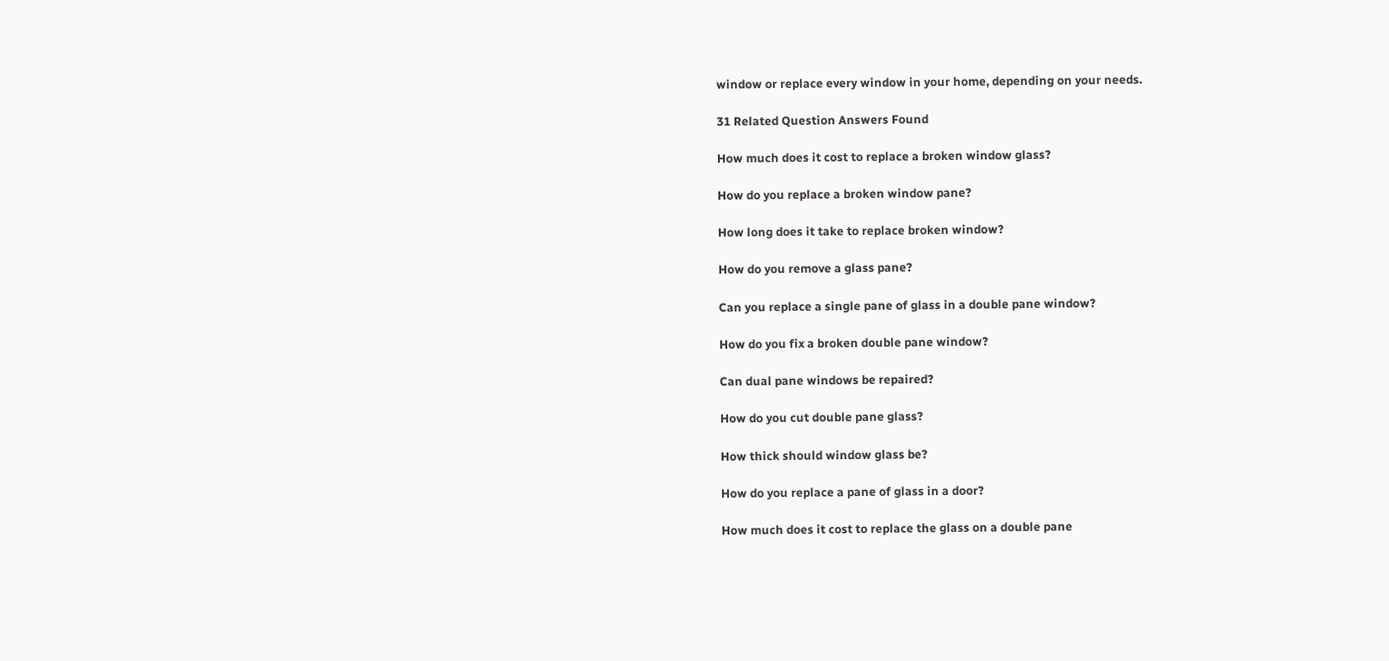window or replace every window in your home, depending on your needs.

31 Related Question Answers Found

How much does it cost to replace a broken window glass?

How do you replace a broken window pane?

How long does it take to replace broken window?

How do you remove a glass pane?

Can you replace a single pane of glass in a double pane window?

How do you fix a broken double pane window?

Can dual pane windows be repaired?

How do you cut double pane glass?

How thick should window glass be?

How do you replace a pane of glass in a door?

How much does it cost to replace the glass on a double pane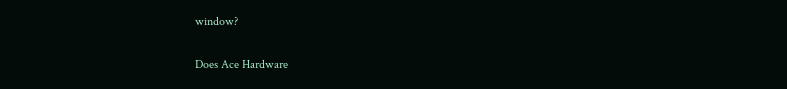window?

Does Ace Hardware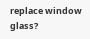replace window glass?